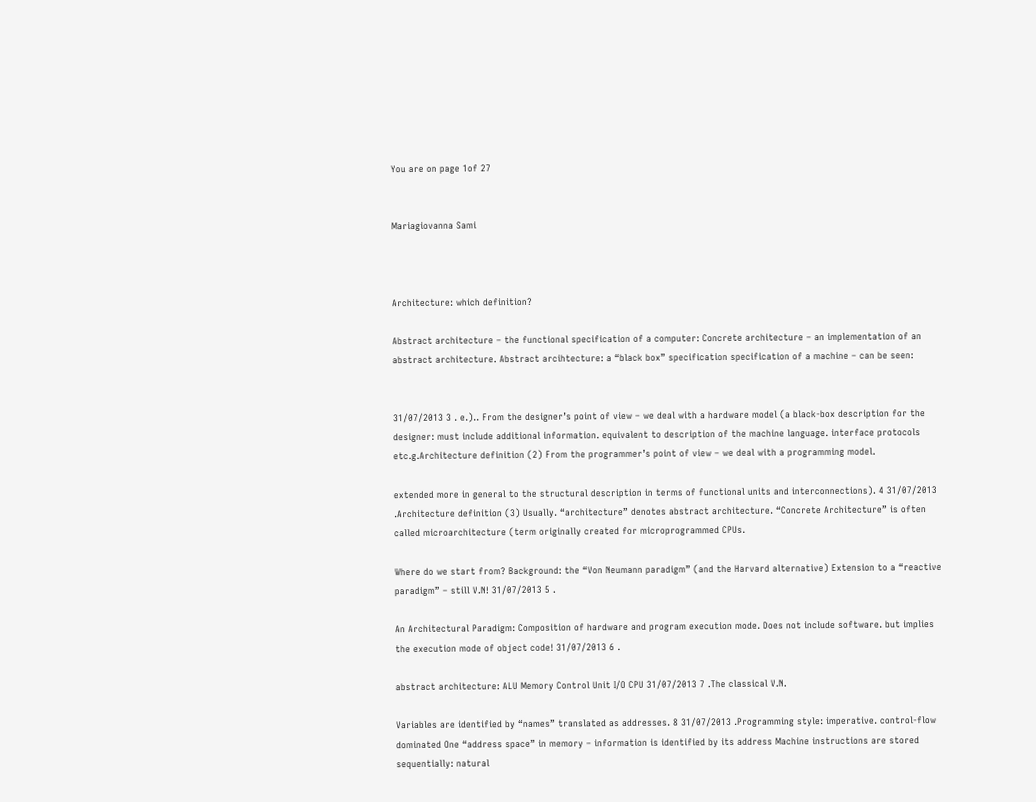You are on page 1of 27


Mariagiovanna Sami



Architecture: which definition?

Abstract architecture – the functional specification of a computer: Concrete architecture – an implementation of an abstract architecture. Abstract arcihtecture: a “black box” specification specification of a machine – can be seen:


31/07/2013 3 . e.).. From the designer’s point of view – we deal with a hardware model (a black-box description for the designer: must include additional information. equivalent to description of the machine language. interface protocols etc.g.Architecture definition (2) From the programmer’s point of view – we deal with a programming model.

extended more in general to the structural description in terms of functional units and interconnections). 4 31/07/2013 .Architecture definition (3) Usually. “architecture” denotes abstract architecture. “Concrete Architecture” is often called microarchitecture (term originally created for microprogrammed CPUs.

Where do we start from? Background: the “Von Neumann paradigm” (and the Harvard alternative) Extension to a “reactive paradigm” – still V.N! 31/07/2013 5 .

An Architectural Paradigm: Composition of hardware and program execution mode. Does not include software. but implies the execution mode of object code! 31/07/2013 6 .

abstract architecture: ALU Memory Control Unit I/O CPU 31/07/2013 7 .The classical V.N.

Variables are identified by “names” translated as addresses. 8 31/07/2013 .Programming style: imperative. control-flow dominated One “address space” in memory – information is identified by its address Machine instructions are stored sequentially: natural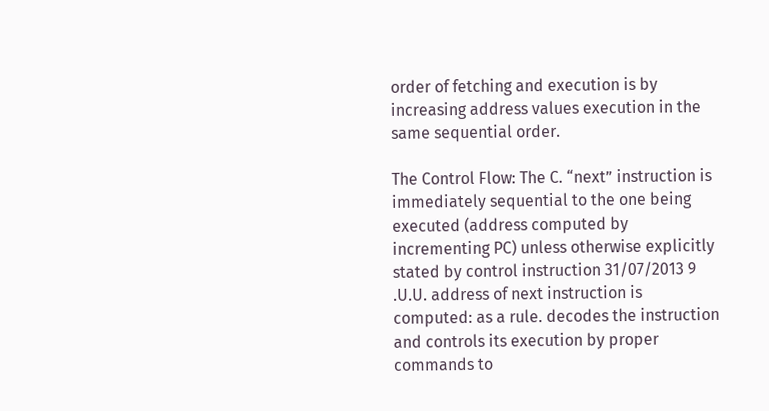order of fetching and execution is by increasing address values execution in the same sequential order.

The Control Flow: The C. “next” instruction is immediately sequential to the one being executed (address computed by incrementing PC) unless otherwise explicitly stated by control instruction 31/07/2013 9 .U.U. address of next instruction is computed: as a rule. decodes the instruction and controls its execution by proper commands to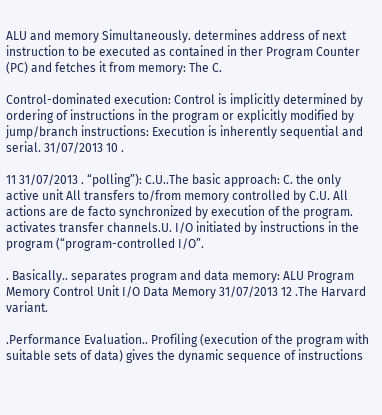ALU and memory Simultaneously. determines address of next instruction to be executed as contained in ther Program Counter (PC) and fetches it from memory: The C.

Control-dominated execution: Control is implicitly determined by ordering of instructions in the program or explicitly modified by jump/branch instructions: Execution is inherently sequential and serial. 31/07/2013 10 .

11 31/07/2013 . “polling”): C.U..The basic approach: C. the only active unit All transfers to/from memory controlled by C.U. All actions are de facto synchronized by execution of the program. activates transfer channels.U. I/O initiated by instructions in the program (“program-controlled I/O”.

. Basically.. separates program and data memory: ALU Program Memory Control Unit I/O Data Memory 31/07/2013 12 .The Harvard variant.

.Performance Evaluation.. Profiling (execution of the program with suitable sets of data) gives the dynamic sequence of instructions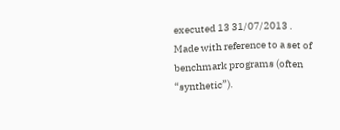executed 13 31/07/2013 . Made with reference to a set of benchmark programs (often “synthetic”).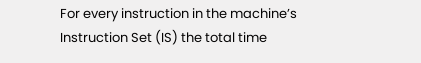For every instruction in the machine’s Instruction Set (IS) the total time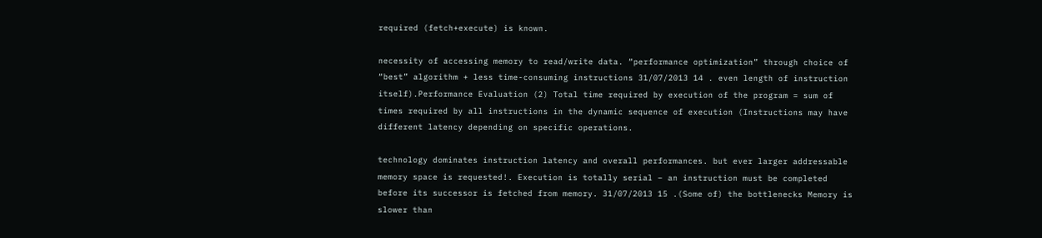required (fetch+execute) is known.

necessity of accessing memory to read/write data. “performance optimization” through choice of “best” algorithm + less time-consuming instructions 31/07/2013 14 . even length of instruction itself).Performance Evaluation (2) Total time required by execution of the program = sum of times required by all instructions in the dynamic sequence of execution (Instructions may have different latency depending on specific operations.

technology dominates instruction latency and overall performances. but ever larger addressable memory space is requested!. Execution is totally serial – an instruction must be completed before its successor is fetched from memory. 31/07/2013 15 .(Some of) the bottlenecks Memory is slower than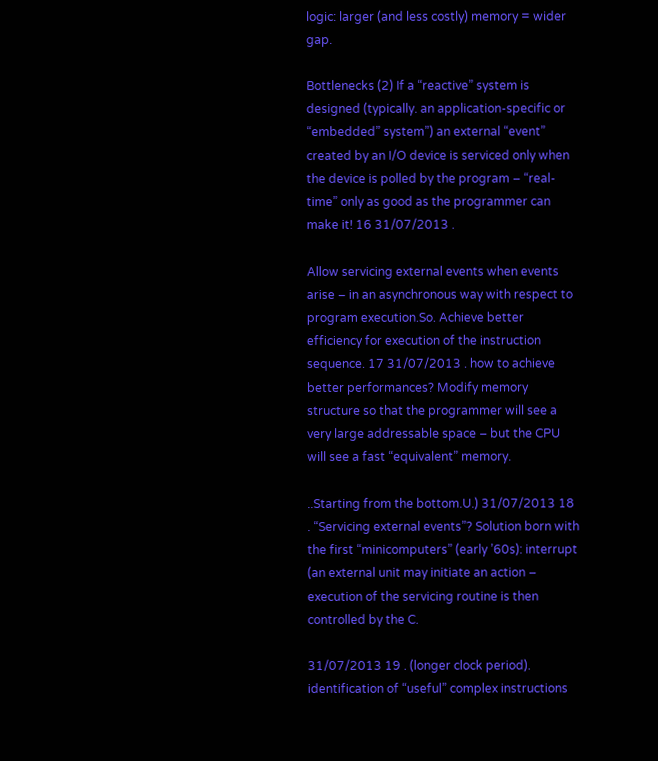logic: larger (and less costly) memory = wider gap.

Bottlenecks (2) If a “reactive” system is designed (typically. an application-specific or “embedded” system”) an external “event” created by an I/O device is serviced only when the device is polled by the program – “real-time” only as good as the programmer can make it! 16 31/07/2013 .

Allow servicing external events when events arise – in an asynchronous way with respect to program execution.So. Achieve better efficiency for execution of the instruction sequence. 17 31/07/2013 . how to achieve better performances? Modify memory structure so that the programmer will see a very large addressable space – but the CPU will see a fast “equivalent” memory.

..Starting from the bottom.U.) 31/07/2013 18 . “Servicing external events”? Solution born with the first “minicomputers” (early ’60s): interrupt (an external unit may initiate an action – execution of the servicing routine is then controlled by the C.

31/07/2013 19 . (longer clock period). identification of “useful” complex instructions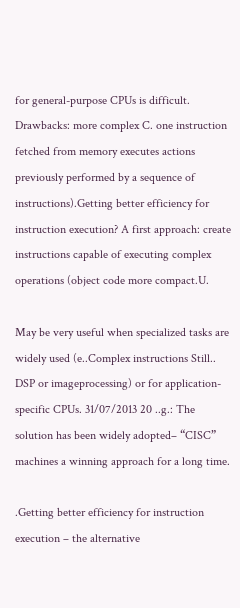for general-purpose CPUs is difficult. Drawbacks: more complex C. one instruction fetched from memory executes actions previously performed by a sequence of instructions).Getting better efficiency for instruction execution? A first approach: create instructions capable of executing complex operations (object code more compact.U.

May be very useful when specialized tasks are widely used (e..Complex instructions Still.. DSP or imageprocessing) or for application-specific CPUs. 31/07/2013 20 ..g.: The solution has been widely adopted– “CISC” machines a winning approach for a long time.

.Getting better efficiency for instruction execution – the alternative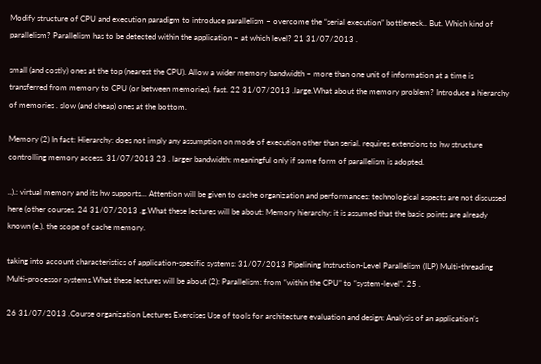Modify structure of CPU and execution paradigm to introduce parallelism – overcome the “serial execution” bottleneck.. But. Which kind of parallelism? Parallelism has to be detected within the application – at which level? 21 31/07/2013 .

small (and costly) ones at the top (nearest the CPU). Allow a wider memory bandwidth – more than one unit of information at a time is transferred from memory to CPU (or between memories). fast. 22 31/07/2013 .large.What about the memory problem? Introduce a hierarchy of memories . slow (and cheap) ones at the bottom.

Memory (2) In fact: Hierarchy: does not imply any assumption on mode of execution other than serial. requires extensions to hw structure controlling memory access. 31/07/2013 23 . larger bandwidth: meaningful only if some form of parallelism is adopted.

..).: virtual memory and its hw supports... Attention will be given to cache organization and performances: technological aspects are not discussed here (other courses. 24 31/07/2013 .g.What these lectures will be about: Memory hierarchy: it is assumed that the basic points are already known (e.). the scope of cache memory.

taking into account characteristics of application-specific systems: 31/07/2013 Pipelining Instruction-Level Parallelism (ILP) Multi-threading Multi-processor systems.What these lectures will be about (2): Parallelism: from “within the CPU” to “system-level”. 25 .

26 31/07/2013 .Course organization Lectures Exercises Use of tools for architecture evaluation and design: Analysis of an application’s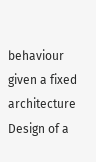behaviour given a fixed architecture Design of a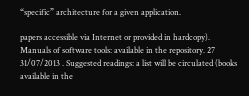“specific” architecture for a given application.

papers accessible via Internet or provided in hardcopy). Manuals of software tools: available in the repository. 27 31/07/2013 . Suggested readings: a list will be circulated (books available in the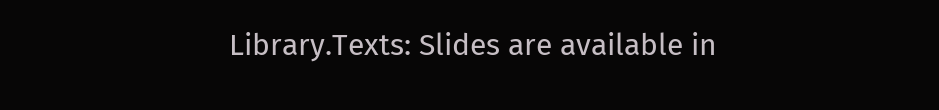Library.Texts: Slides are available in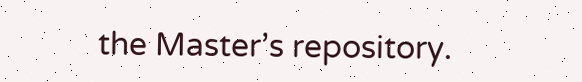the Master’s repository.